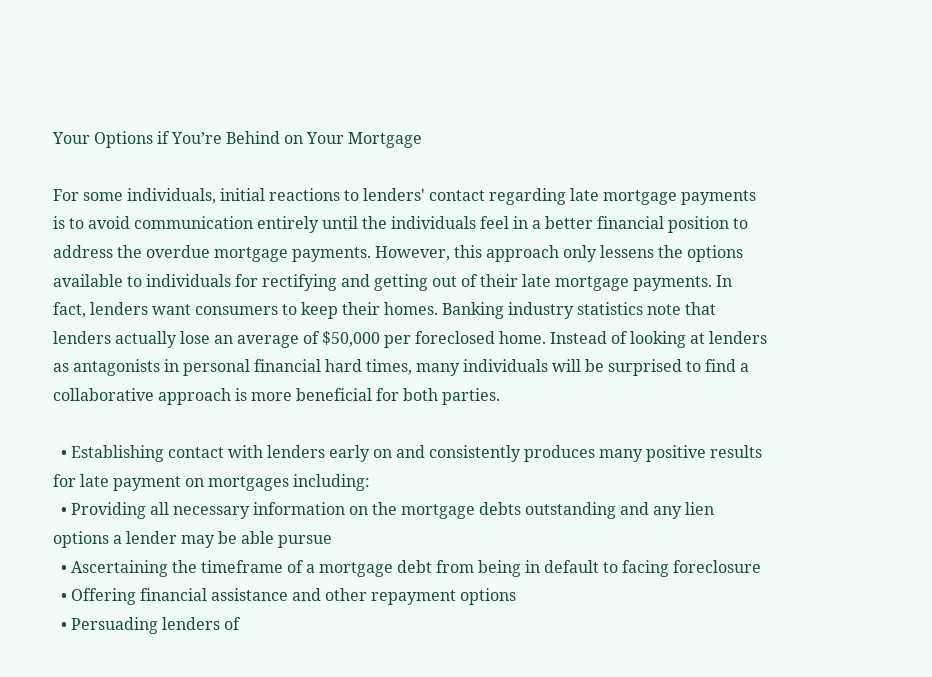Your Options if You’re Behind on Your Mortgage

For some individuals, initial reactions to lenders' contact regarding late mortgage payments is to avoid communication entirely until the individuals feel in a better financial position to address the overdue mortgage payments. However, this approach only lessens the options available to individuals for rectifying and getting out of their late mortgage payments. In fact, lenders want consumers to keep their homes. Banking industry statistics note that lenders actually lose an average of $50,000 per foreclosed home. Instead of looking at lenders as antagonists in personal financial hard times, many individuals will be surprised to find a collaborative approach is more beneficial for both parties.

  • Establishing contact with lenders early on and consistently produces many positive results for late payment on mortgages including:
  • Providing all necessary information on the mortgage debts outstanding and any lien options a lender may be able pursue
  • Ascertaining the timeframe of a mortgage debt from being in default to facing foreclosure
  • Offering financial assistance and other repayment options
  • Persuading lenders of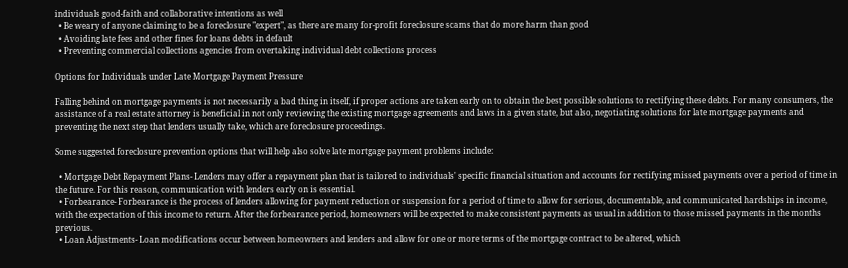individuals good-faith and collaborative intentions as well
  • Be weary of anyone claiming to be a foreclosure "expert", as there are many for-profit foreclosure scams that do more harm than good
  • Avoiding late fees and other fines for loans debts in default
  • Preventing commercial collections agencies from overtaking individual debt collections process

Options for Individuals under Late Mortgage Payment Pressure

Falling behind on mortgage payments is not necessarily a bad thing in itself, if proper actions are taken early on to obtain the best possible solutions to rectifying these debts. For many consumers, the assistance of a real estate attorney is beneficial in not only reviewing the existing mortgage agreements and laws in a given state, but also, negotiating solutions for late mortgage payments and preventing the next step that lenders usually take, which are foreclosure proceedings.

Some suggested foreclosure prevention options that will help also solve late mortgage payment problems include:

  • Mortgage Debt Repayment Plans- Lenders may offer a repayment plan that is tailored to individuals' specific financial situation and accounts for rectifying missed payments over a period of time in the future. For this reason, communication with lenders early on is essential.
  • Forbearance- Forbearance is the process of lenders allowing for payment reduction or suspension for a period of time to allow for serious, documentable, and communicated hardships in income, with the expectation of this income to return. After the forbearance period, homeowners will be expected to make consistent payments as usual in addition to those missed payments in the months previous.
  • Loan Adjustments- Loan modifications occur between homeowners and lenders and allow for one or more terms of the mortgage contract to be altered, which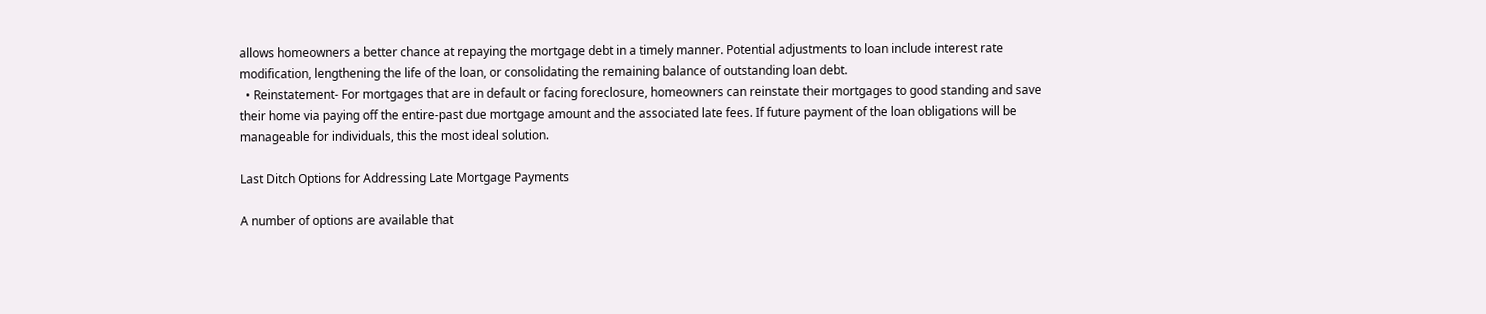allows homeowners a better chance at repaying the mortgage debt in a timely manner. Potential adjustments to loan include interest rate modification, lengthening the life of the loan, or consolidating the remaining balance of outstanding loan debt.
  • Reinstatement- For mortgages that are in default or facing foreclosure, homeowners can reinstate their mortgages to good standing and save their home via paying off the entire-past due mortgage amount and the associated late fees. If future payment of the loan obligations will be manageable for individuals, this the most ideal solution.

Last Ditch Options for Addressing Late Mortgage Payments

A number of options are available that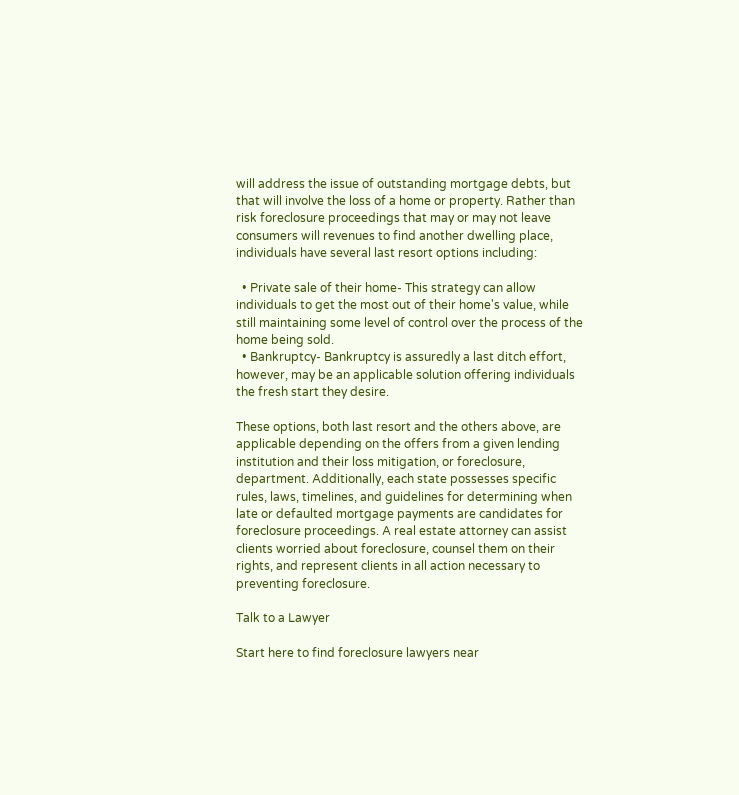will address the issue of outstanding mortgage debts, but that will involve the loss of a home or property. Rather than risk foreclosure proceedings that may or may not leave consumers will revenues to find another dwelling place, individuals have several last resort options including:

  • Private sale of their home- This strategy can allow individuals to get the most out of their home's value, while still maintaining some level of control over the process of the home being sold.
  • Bankruptcy- Bankruptcy is assuredly a last ditch effort, however, may be an applicable solution offering individuals the fresh start they desire.

These options, both last resort and the others above, are applicable depending on the offers from a given lending institution and their loss mitigation, or foreclosure, department. Additionally, each state possesses specific rules, laws, timelines, and guidelines for determining when late or defaulted mortgage payments are candidates for foreclosure proceedings. A real estate attorney can assist clients worried about foreclosure, counsel them on their rights, and represent clients in all action necessary to preventing foreclosure.

Talk to a Lawyer

Start here to find foreclosure lawyers near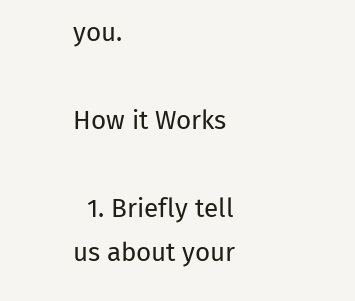you.

How it Works

  1. Briefly tell us about your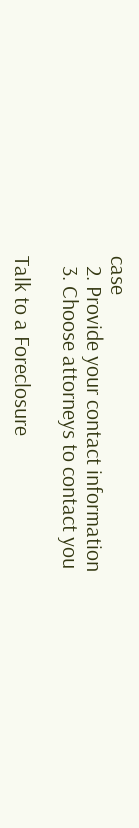case
  2. Provide your contact information
  3. Choose attorneys to contact you

Talk to a Foreclosure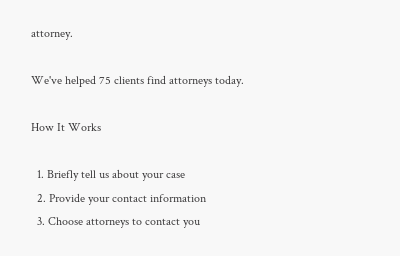attorney.

We've helped 75 clients find attorneys today.

How It Works

  1. Briefly tell us about your case
  2. Provide your contact information
  3. Choose attorneys to contact you